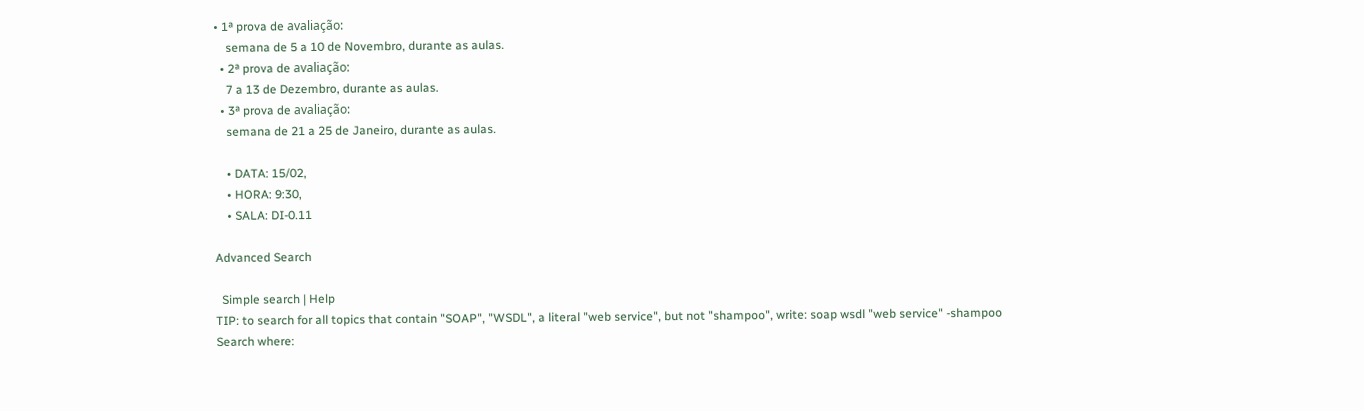• 1ª prova de avaliação:
    semana de 5 a 10 de Novembro, durante as aulas.
  • 2ª prova de avaliação:
    7 a 13 de Dezembro, durante as aulas.
  • 3ª prova de avaliação:
    semana de 21 a 25 de Janeiro, durante as aulas.

    • DATA: 15/02,
    • HORA: 9:30,
    • SALA: DI-0.11

Advanced Search

  Simple search | Help
TIP: to search for all topics that contain "SOAP", "WSDL", a literal "web service", but not "shampoo", write: soap wsdl "web service" -shampoo
Search where: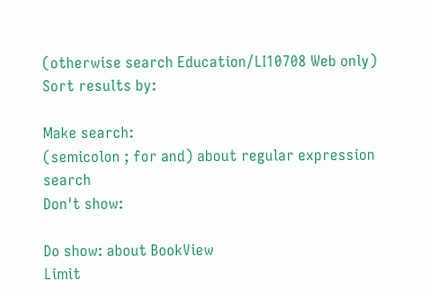(otherwise search Education/LI10708 Web only)
Sort results by:

Make search:
(semicolon ; for and) about regular expression search
Don't show:

Do show: about BookView
Limit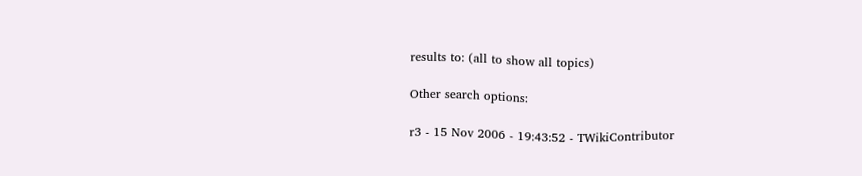results to: (all to show all topics)

Other search options:

r3 - 15 Nov 2006 - 19:43:52 - TWikiContributor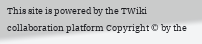This site is powered by the TWiki collaboration platform Copyright © by the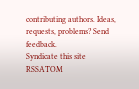contributing authors. Ideas, requests, problems? Send feedback.
Syndicate this site RSSATOM